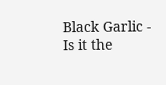Black Garlic - Is it the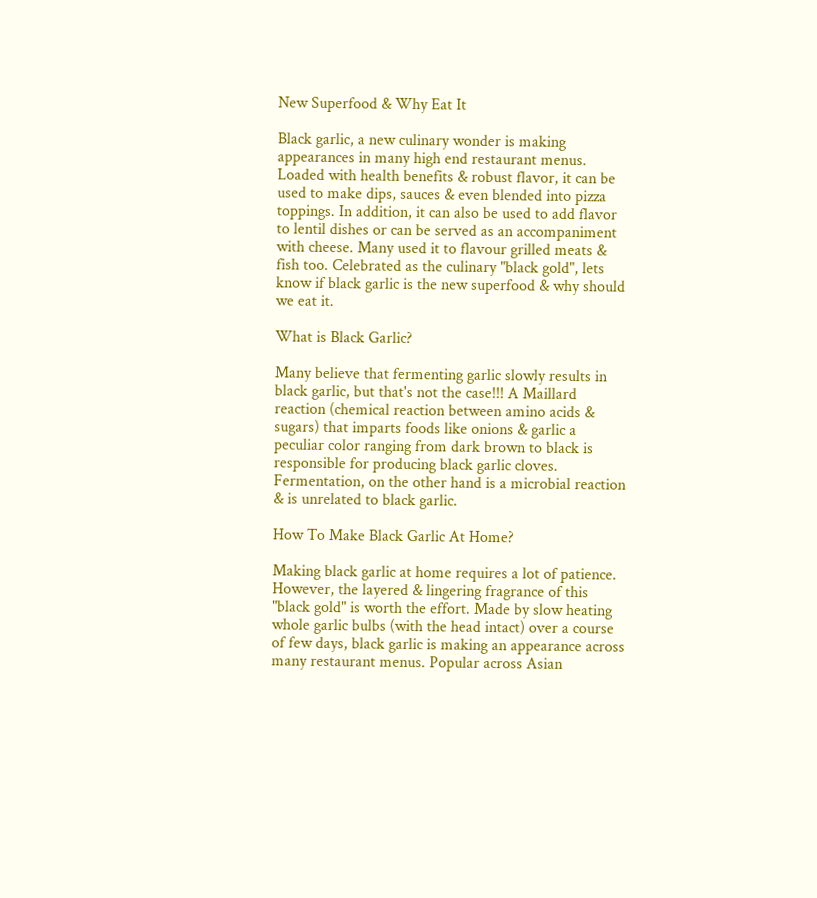New Superfood & Why Eat It

Black garlic, a new culinary wonder is making appearances in many high end restaurant menus. Loaded with health benefits & robust flavor, it can be used to make dips, sauces & even blended into pizza toppings. In addition, it can also be used to add flavor to lentil dishes or can be served as an accompaniment with cheese. Many used it to flavour grilled meats & fish too. Celebrated as the culinary "black gold", lets know if black garlic is the new superfood & why should we eat it.

What is Black Garlic?

Many believe that fermenting garlic slowly results in black garlic, but that's not the case!!! A Maillard reaction (chemical reaction between amino acids & sugars) that imparts foods like onions & garlic a peculiar color ranging from dark brown to black is responsible for producing black garlic cloves. Fermentation, on the other hand is a microbial reaction & is unrelated to black garlic.

How To Make Black Garlic At Home?

Making black garlic at home requires a lot of patience. However, the layered & lingering fragrance of this "black gold" is worth the effort. Made by slow heating whole garlic bulbs (with the head intact) over a course of few days, black garlic is making an appearance across many restaurant menus. Popular across Asian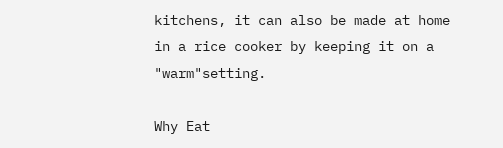kitchens, it can also be made at home in a rice cooker by keeping it on a "warm"setting.

Why Eat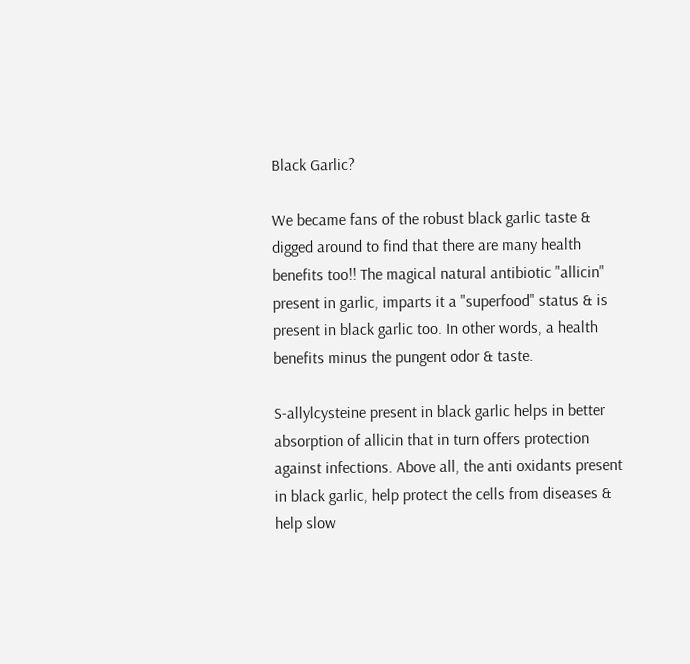Black Garlic?

We became fans of the robust black garlic taste & digged around to find that there are many health benefits too!! The magical natural antibiotic "allicin" present in garlic, imparts it a "superfood" status & is present in black garlic too. In other words, a health benefits minus the pungent odor & taste.

S-allylcysteine present in black garlic helps in better absorption of allicin that in turn offers protection against infections. Above all, the anti oxidants present in black garlic, help protect the cells from diseases & help slow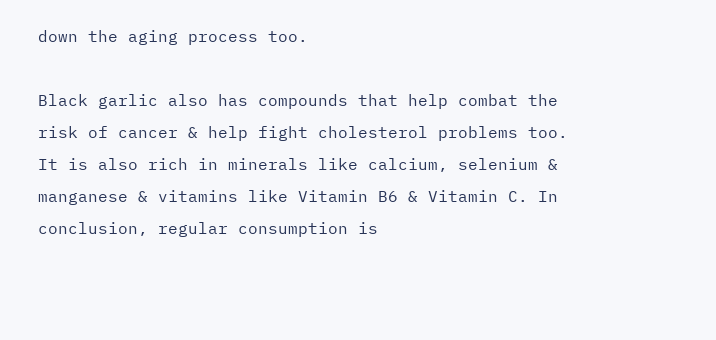down the aging process too.

Black garlic also has compounds that help combat the risk of cancer & help fight cholesterol problems too. It is also rich in minerals like calcium, selenium & manganese & vitamins like Vitamin B6 & Vitamin C. In conclusion, regular consumption is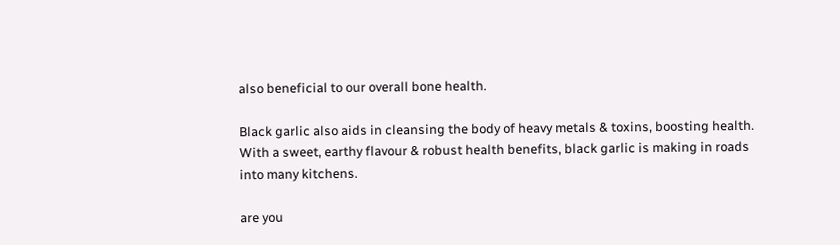also beneficial to our overall bone health.

Black garlic also aids in cleansing the body of heavy metals & toxins, boosting health. With a sweet, earthy flavour & robust health benefits, black garlic is making in roads into many kitchens.

are you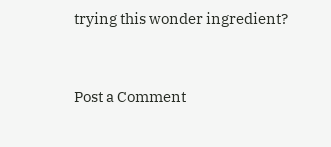trying this wonder ingredient?


Post a Comment